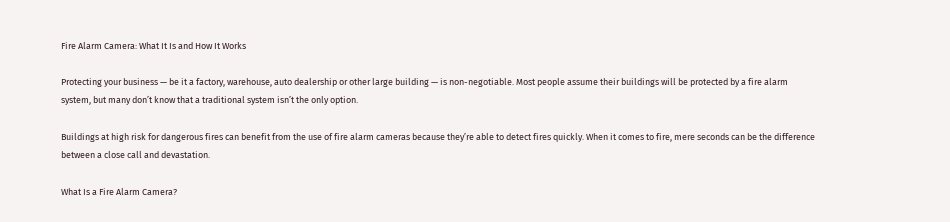Fire Alarm Camera: What It Is and How It Works

Protecting your business — be it a factory, warehouse, auto dealership or other large building — is non-negotiable. Most people assume their buildings will be protected by a fire alarm system, but many don’t know that a traditional system isn’t the only option.

Buildings at high risk for dangerous fires can benefit from the use of fire alarm cameras because they’re able to detect fires quickly. When it comes to fire, mere seconds can be the difference between a close call and devastation.

What Is a Fire Alarm Camera?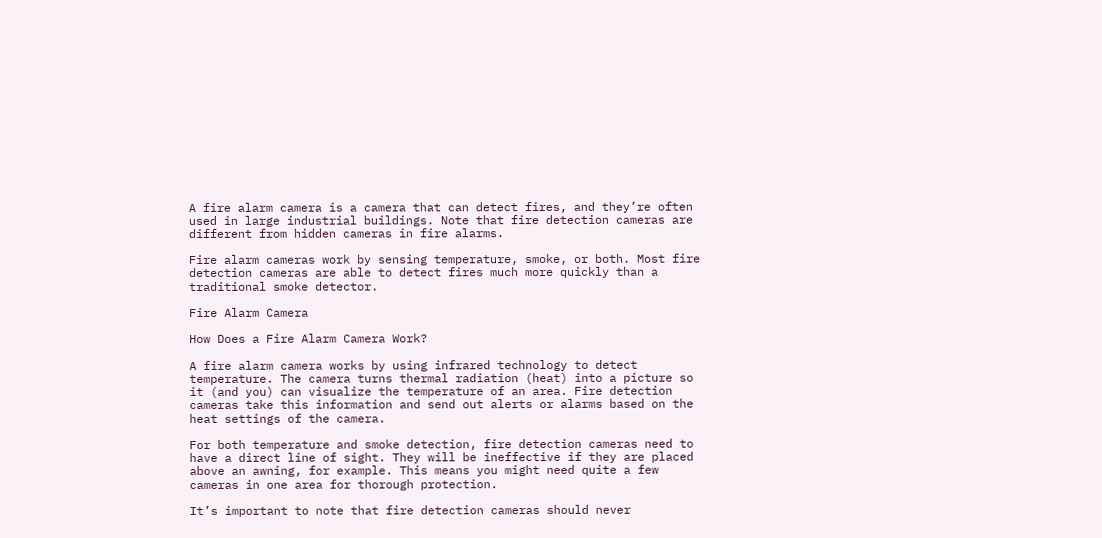A fire alarm camera is a camera that can detect fires, and they’re often used in large industrial buildings. Note that fire detection cameras are different from hidden cameras in fire alarms.

Fire alarm cameras work by sensing temperature, smoke, or both. Most fire detection cameras are able to detect fires much more quickly than a traditional smoke detector.

Fire Alarm Camera

How Does a Fire Alarm Camera Work?

A fire alarm camera works by using infrared technology to detect temperature. The camera turns thermal radiation (heat) into a picture so it (and you) can visualize the temperature of an area. Fire detection cameras take this information and send out alerts or alarms based on the heat settings of the camera.

For both temperature and smoke detection, fire detection cameras need to have a direct line of sight. They will be ineffective if they are placed above an awning, for example. This means you might need quite a few cameras in one area for thorough protection.

It’s important to note that fire detection cameras should never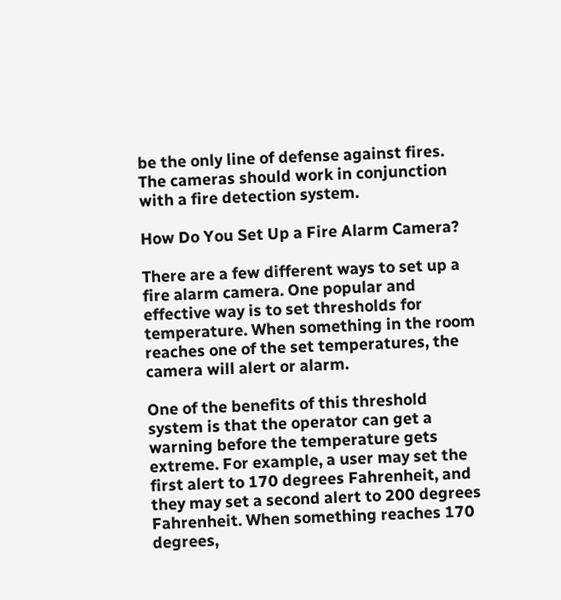be the only line of defense against fires. The cameras should work in conjunction with a fire detection system.

How Do You Set Up a Fire Alarm Camera?

There are a few different ways to set up a fire alarm camera. One popular and effective way is to set thresholds for temperature. When something in the room reaches one of the set temperatures, the camera will alert or alarm.

One of the benefits of this threshold system is that the operator can get a warning before the temperature gets extreme. For example, a user may set the first alert to 170 degrees Fahrenheit, and they may set a second alert to 200 degrees Fahrenheit. When something reaches 170 degrees,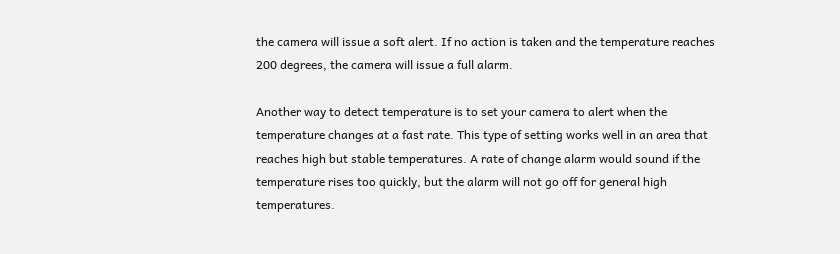the camera will issue a soft alert. If no action is taken and the temperature reaches 200 degrees, the camera will issue a full alarm.

Another way to detect temperature is to set your camera to alert when the temperature changes at a fast rate. This type of setting works well in an area that reaches high but stable temperatures. A rate of change alarm would sound if the temperature rises too quickly, but the alarm will not go off for general high temperatures.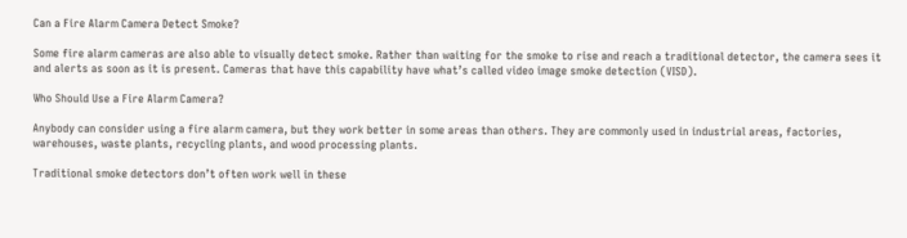Can a Fire Alarm Camera Detect Smoke?

Some fire alarm cameras are also able to visually detect smoke. Rather than waiting for the smoke to rise and reach a traditional detector, the camera sees it and alerts as soon as it is present. Cameras that have this capability have what’s called video image smoke detection (VISD).

Who Should Use a Fire Alarm Camera?

Anybody can consider using a fire alarm camera, but they work better in some areas than others. They are commonly used in industrial areas, factories, warehouses, waste plants, recycling plants, and wood processing plants.

Traditional smoke detectors don’t often work well in these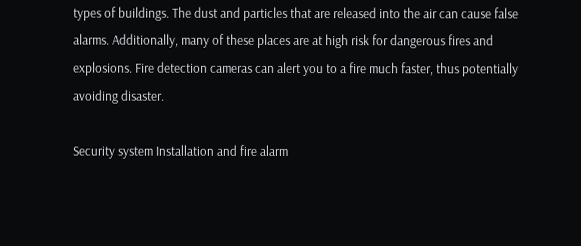types of buildings. The dust and particles that are released into the air can cause false alarms. Additionally, many of these places are at high risk for dangerous fires and explosions. Fire detection cameras can alert you to a fire much faster, thus potentially avoiding disaster.

Security system Installation and fire alarm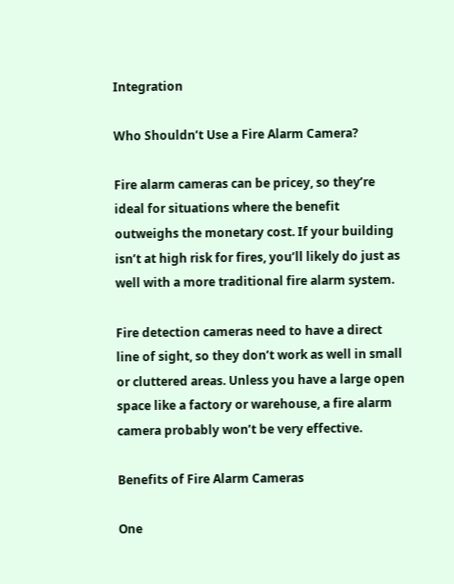Integration

Who Shouldn’t Use a Fire Alarm Camera?

Fire alarm cameras can be pricey, so they’re ideal for situations where the benefit outweighs the monetary cost. If your building isn’t at high risk for fires, you’ll likely do just as well with a more traditional fire alarm system.

Fire detection cameras need to have a direct line of sight, so they don’t work as well in small or cluttered areas. Unless you have a large open space like a factory or warehouse, a fire alarm camera probably won’t be very effective.

Benefits of Fire Alarm Cameras

One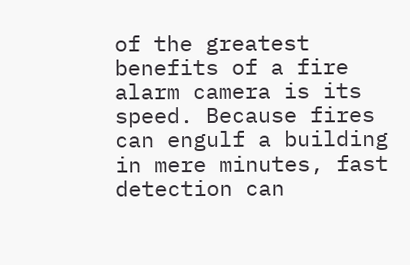of the greatest benefits of a fire alarm camera is its speed. Because fires can engulf a building in mere minutes, fast detection can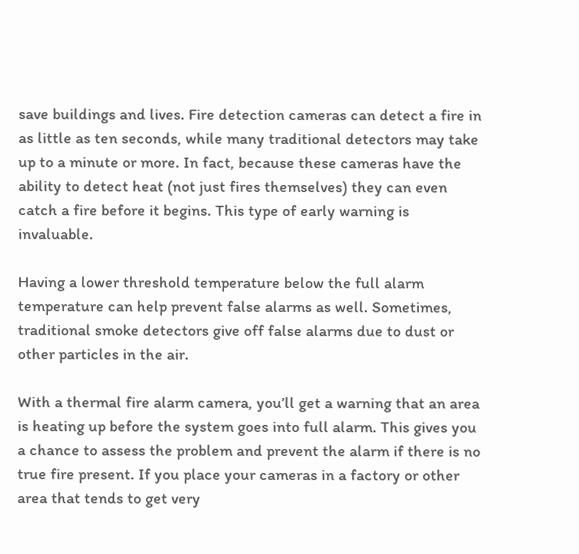save buildings and lives. Fire detection cameras can detect a fire in as little as ten seconds, while many traditional detectors may take up to a minute or more. In fact, because these cameras have the ability to detect heat (not just fires themselves) they can even catch a fire before it begins. This type of early warning is invaluable.

Having a lower threshold temperature below the full alarm temperature can help prevent false alarms as well. Sometimes, traditional smoke detectors give off false alarms due to dust or other particles in the air.

With a thermal fire alarm camera, you’ll get a warning that an area is heating up before the system goes into full alarm. This gives you a chance to assess the problem and prevent the alarm if there is no true fire present. If you place your cameras in a factory or other area that tends to get very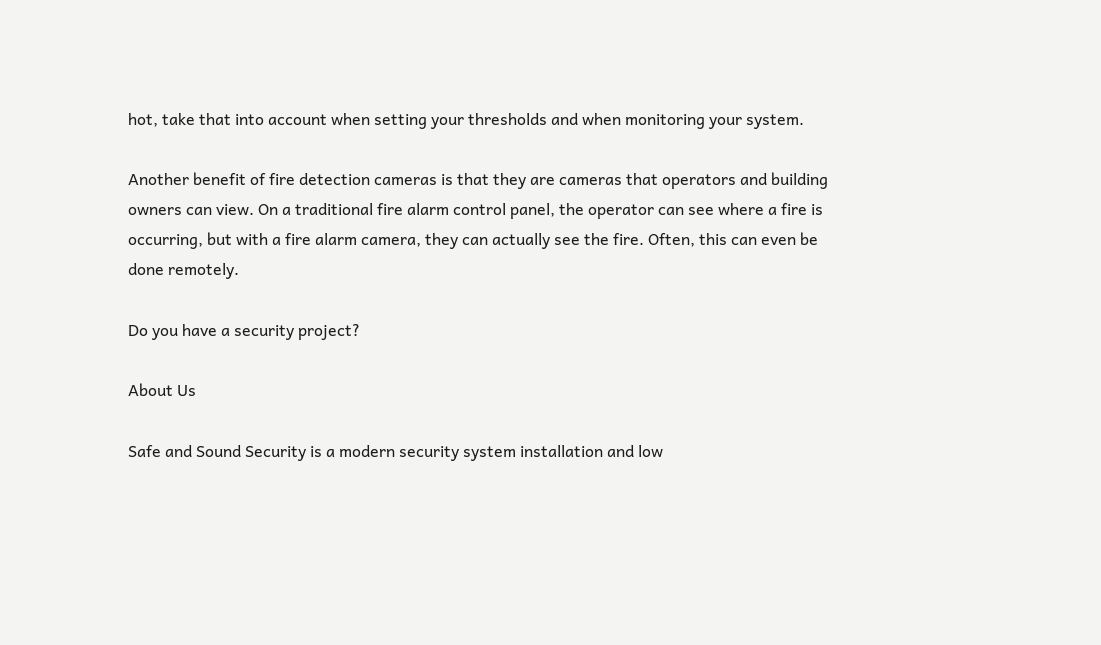hot, take that into account when setting your thresholds and when monitoring your system.

Another benefit of fire detection cameras is that they are cameras that operators and building owners can view. On a traditional fire alarm control panel, the operator can see where a fire is occurring, but with a fire alarm camera, they can actually see the fire. Often, this can even be done remotely.

Do you have a security project?

About Us

Safe and Sound Security is a modern security system installation and low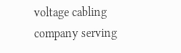voltage cabling company serving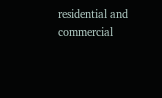residential and commercial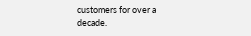customers for over a decade.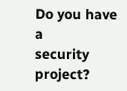Do you have a
security project?